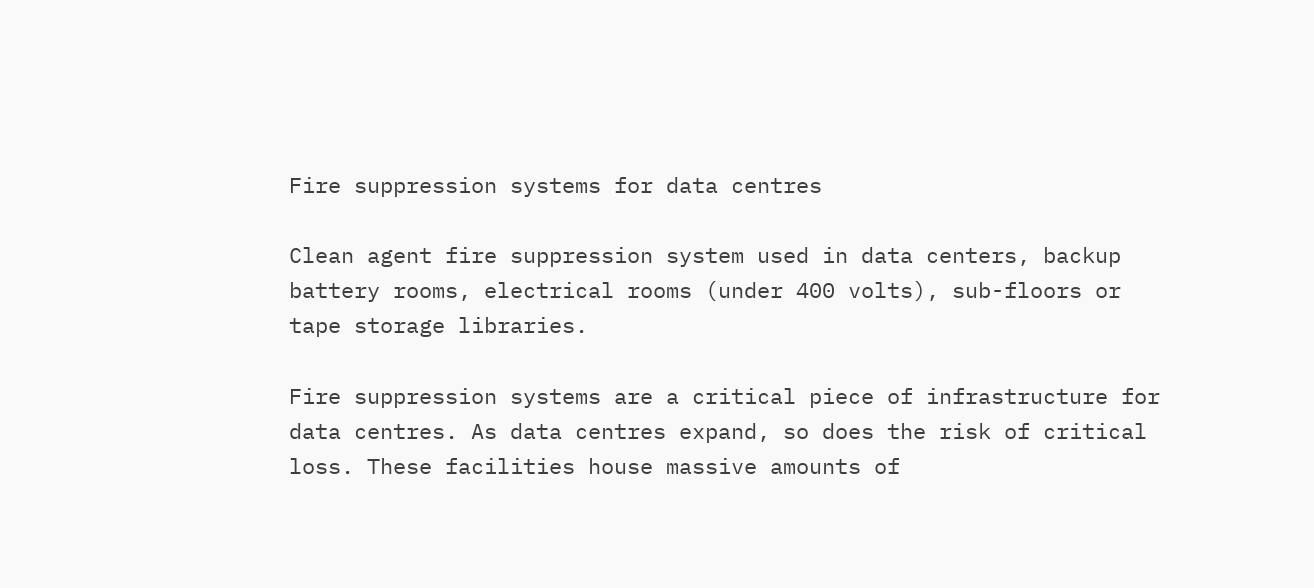Fire suppression systems for data centres

Clean agent fire suppression system used in data centers, backup battery rooms, electrical rooms (under 400 volts), sub-floors or tape storage libraries.

Fire suppression systems are a critical piece of infrastructure for data centres. As data centres expand, so does the risk of critical loss. These facilities house massive amounts of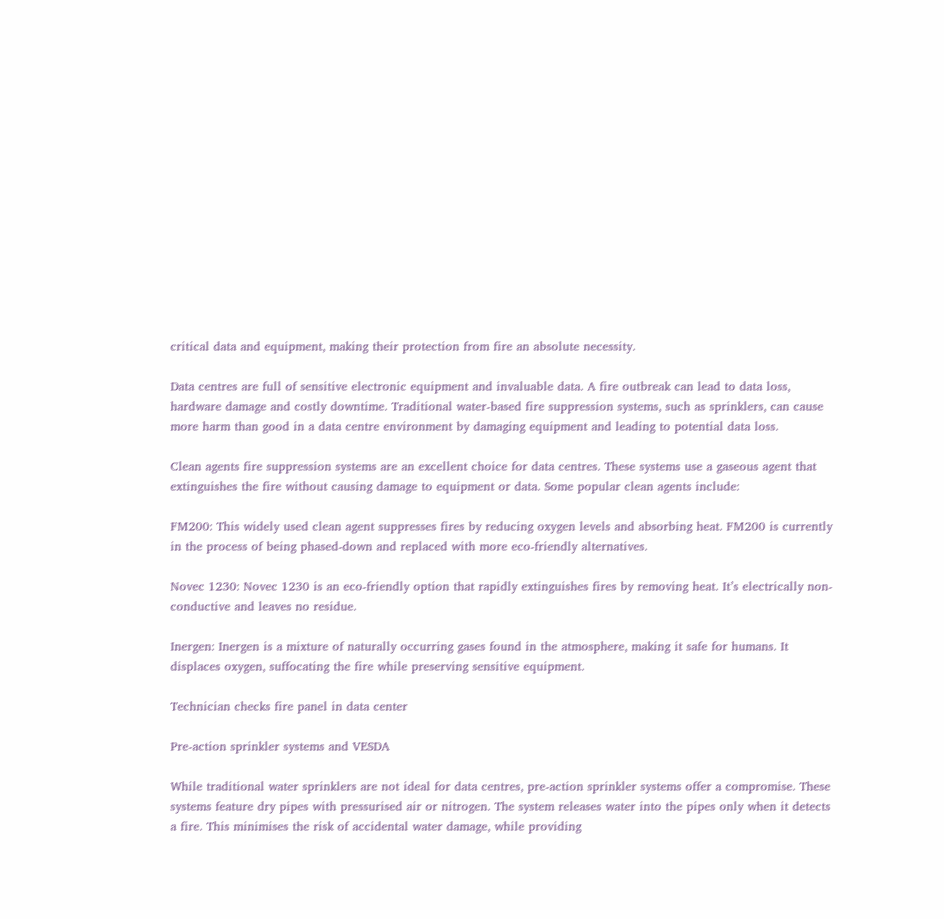critical data and equipment, making their protection from fire an absolute necessity.

Data centres are full of sensitive electronic equipment and invaluable data. A fire outbreak can lead to data loss, hardware damage and costly downtime. Traditional water-based fire suppression systems, such as sprinklers, can cause more harm than good in a data centre environment by damaging equipment and leading to potential data loss.

Clean agents fire suppression systems are an excellent choice for data centres. These systems use a gaseous agent that extinguishes the fire without causing damage to equipment or data. Some popular clean agents include:

FM200: This widely used clean agent suppresses fires by reducing oxygen levels and absorbing heat. FM200 is currently in the process of being phased-down and replaced with more eco-friendly alternatives.

Novec 1230: Novec 1230 is an eco-friendly option that rapidly extinguishes fires by removing heat. It’s electrically non-conductive and leaves no residue.

Inergen: Inergen is a mixture of naturally occurring gases found in the atmosphere, making it safe for humans. It displaces oxygen, suffocating the fire while preserving sensitive equipment.

Technician checks fire panel in data center

Pre-action sprinkler systems and VESDA

While traditional water sprinklers are not ideal for data centres, pre-action sprinkler systems offer a compromise. These systems feature dry pipes with pressurised air or nitrogen. The system releases water into the pipes only when it detects a fire. This minimises the risk of accidental water damage, while providing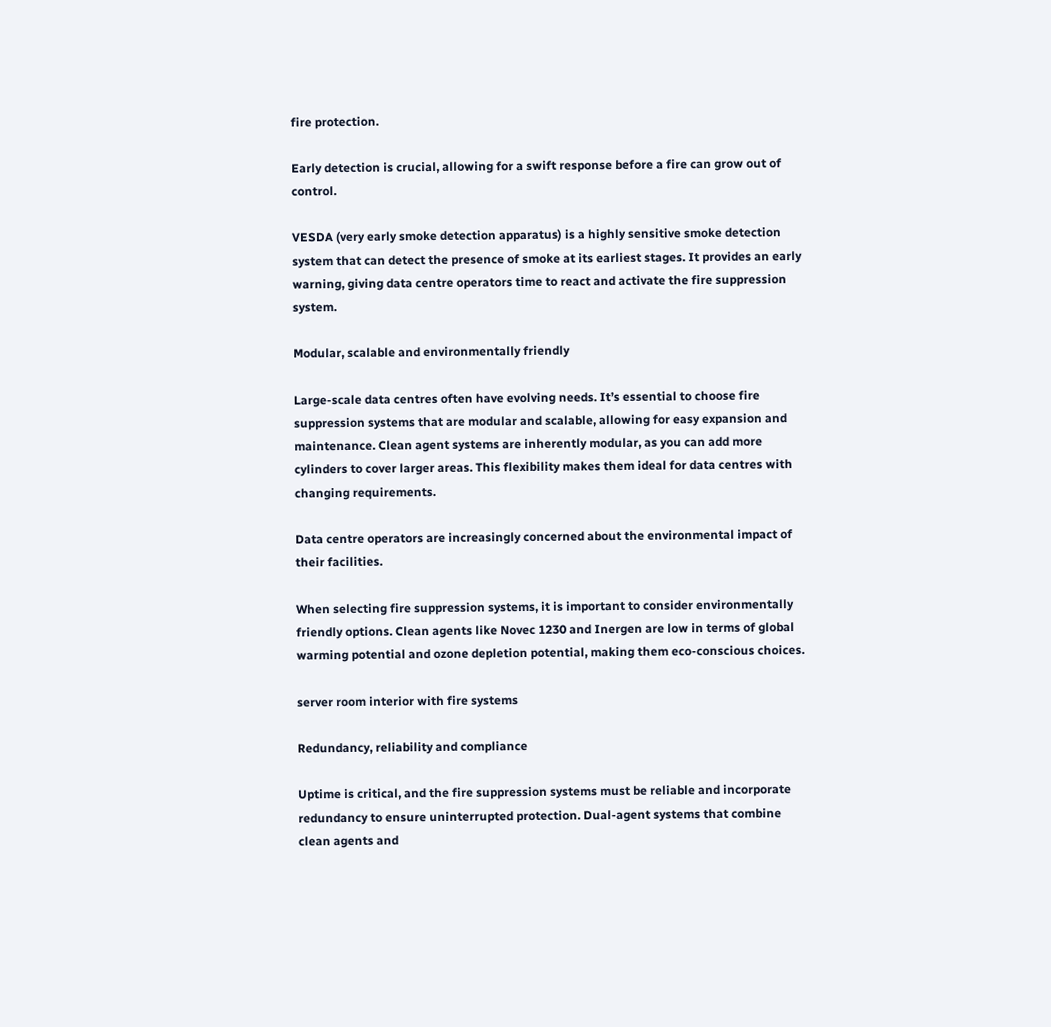fire protection.

Early detection is crucial, allowing for a swift response before a fire can grow out of control.

VESDA (very early smoke detection apparatus) is a highly sensitive smoke detection system that can detect the presence of smoke at its earliest stages. It provides an early warning, giving data centre operators time to react and activate the fire suppression system.

Modular, scalable and environmentally friendly

Large-scale data centres often have evolving needs. It’s essential to choose fire suppression systems that are modular and scalable, allowing for easy expansion and maintenance. Clean agent systems are inherently modular, as you can add more cylinders to cover larger areas. This flexibility makes them ideal for data centres with changing requirements.

Data centre operators are increasingly concerned about the environmental impact of their facilities.

When selecting fire suppression systems, it is important to consider environmentally friendly options. Clean agents like Novec 1230 and Inergen are low in terms of global warming potential and ozone depletion potential, making them eco-conscious choices.

server room interior with fire systems

Redundancy, reliability and compliance

Uptime is critical, and the fire suppression systems must be reliable and incorporate redundancy to ensure uninterrupted protection. Dual-agent systems that combine clean agents and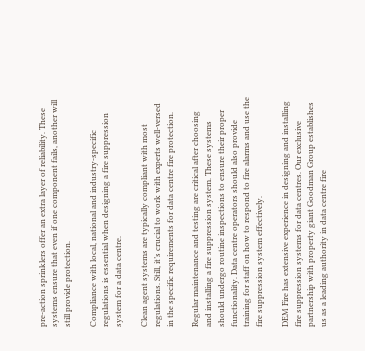pre-action sprinklers offer an extra layer of reliability. These systems ensure that even if one component fails, another will still provide protection.

Compliance with local, national and industry-specific regulations is essential when designing a fire suppression system for a data centre.

Clean agent systems are typically compliant with most regulations. Still, it’s crucial to work with experts well-versed in the specific requirements for data centre fire protection.

Regular maintenance and testing are critical after choosing and installing a fire suppression system. These systems should undergo routine inspections to ensure their proper functionality. Data centre operators should also provide training for staff on how to respond to fire alarms and use the fire suppression system effectively.

DEM Fire has extensive experience in designing and installing fire suppression systems for data centres. Our exclusive partnership with property giant Goodman Group establishes us as a leading authority in data centre fire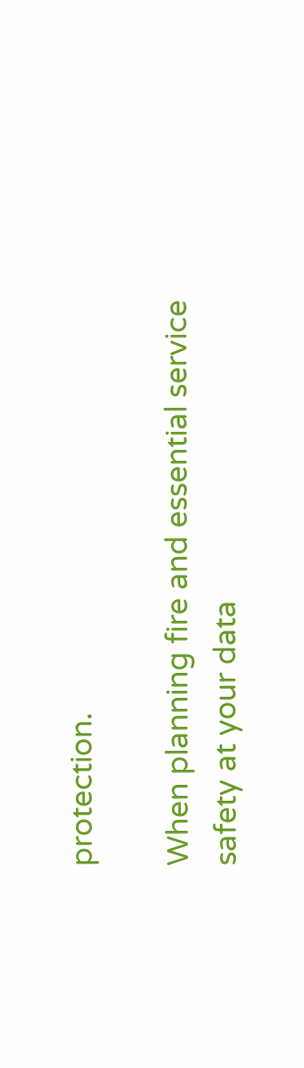protection.

When planning fire and essential service safety at your data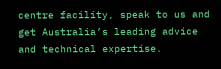centre facility, speak to us and get Australia’s leading advice and technical expertise.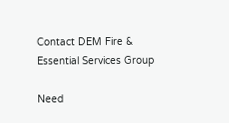Contact DEM Fire & Essential Services Group

Need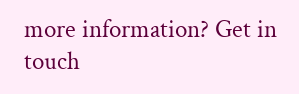more information? Get in touch